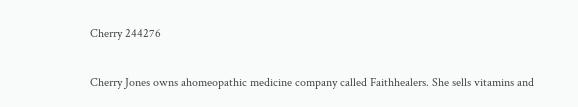Cherry 244276

Cherry Jones owns ahomeopathic medicine company called Faithhealers. She sells vitamins and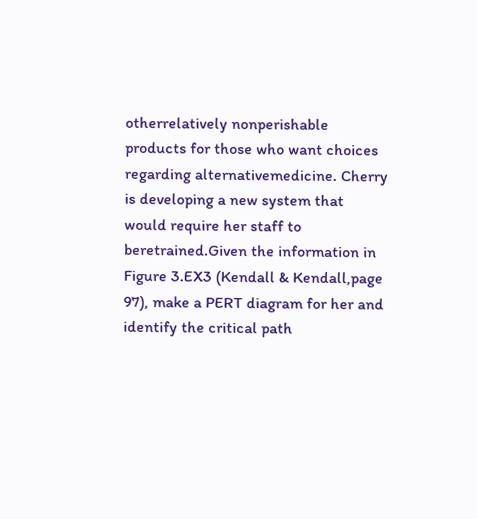otherrelatively nonperishable products for those who want choices regarding alternativemedicine. Cherry is developing a new system that would require her staff to beretrained.Given the information in Figure 3.EX3 (Kendall & Kendall,page 97), make a PERT diagram for her and identify the critical path